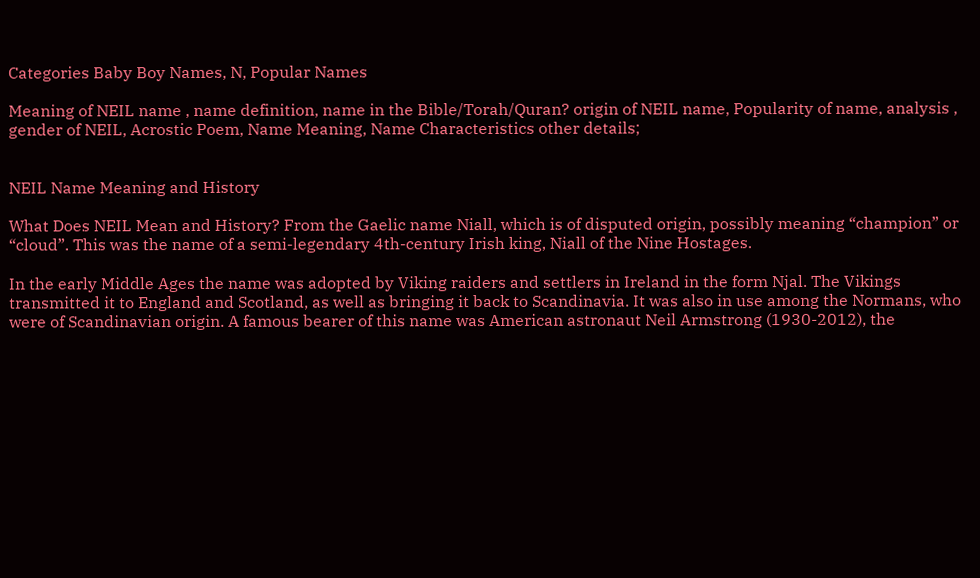Categories Baby Boy Names, N, Popular Names

Meaning of NEIL name , name definition, name in the Bible/Torah/Quran? origin of NEIL name, Popularity of name, analysis , gender of NEIL, Acrostic Poem, Name Meaning, Name Characteristics other details;


NEIL Name Meaning and History

What Does NEIL Mean and History? From the Gaelic name Niall, which is of disputed origin, possibly meaning “champion” or “cloud”. This was the name of a semi-legendary 4th-century Irish king, Niall of the Nine Hostages.

In the early Middle Ages the name was adopted by Viking raiders and settlers in Ireland in the form Njal. The Vikings transmitted it to England and Scotland, as well as bringing it back to Scandinavia. It was also in use among the Normans, who were of Scandinavian origin. A famous bearer of this name was American astronaut Neil Armstrong (1930-2012), the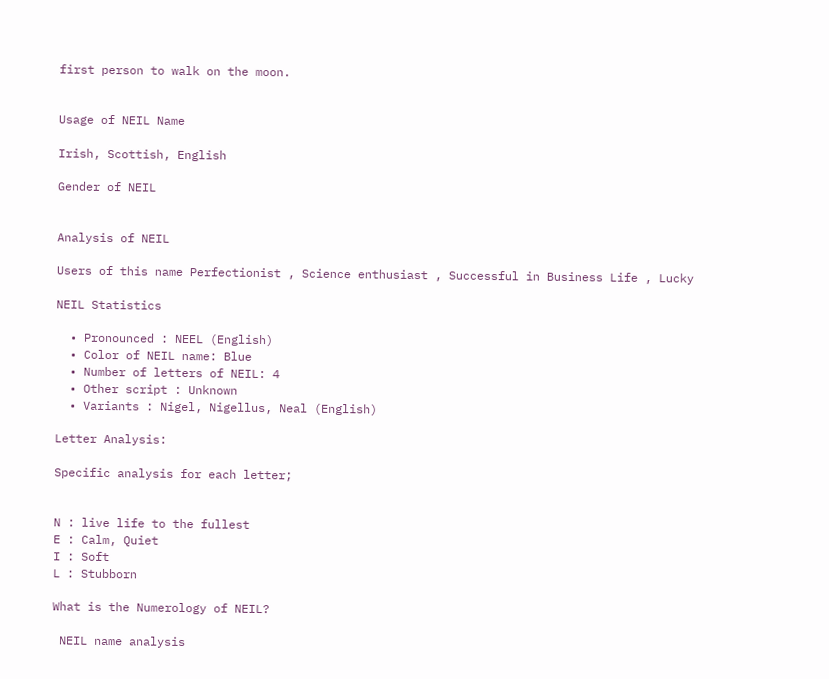first person to walk on the moon.


Usage of NEIL Name

Irish, Scottish, English

Gender of NEIL


Analysis of NEIL

Users of this name Perfectionist , Science enthusiast , Successful in Business Life , Lucky

NEIL Statistics

  • Pronounced : NEEL (English)
  • Color of NEIL name: Blue
  • Number of letters of NEIL: 4
  • Other script : Unknown
  • Variants : Nigel, Nigellus, Neal (English)

Letter Analysis:

Specific analysis for each letter;


N : live life to the fullest
E : Calm, Quiet
I : Soft
L : Stubborn

What is the Numerology of NEIL?

 NEIL name analysis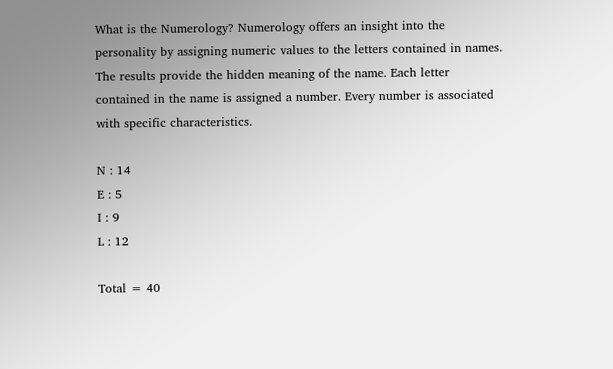What is the Numerology? Numerology offers an insight into the personality by assigning numeric values to the letters contained in names. The results provide the hidden meaning of the name. Each letter contained in the name is assigned a number. Every number is associated with specific characteristics.

N : 14
E : 5
I : 9
L : 12

Total = 40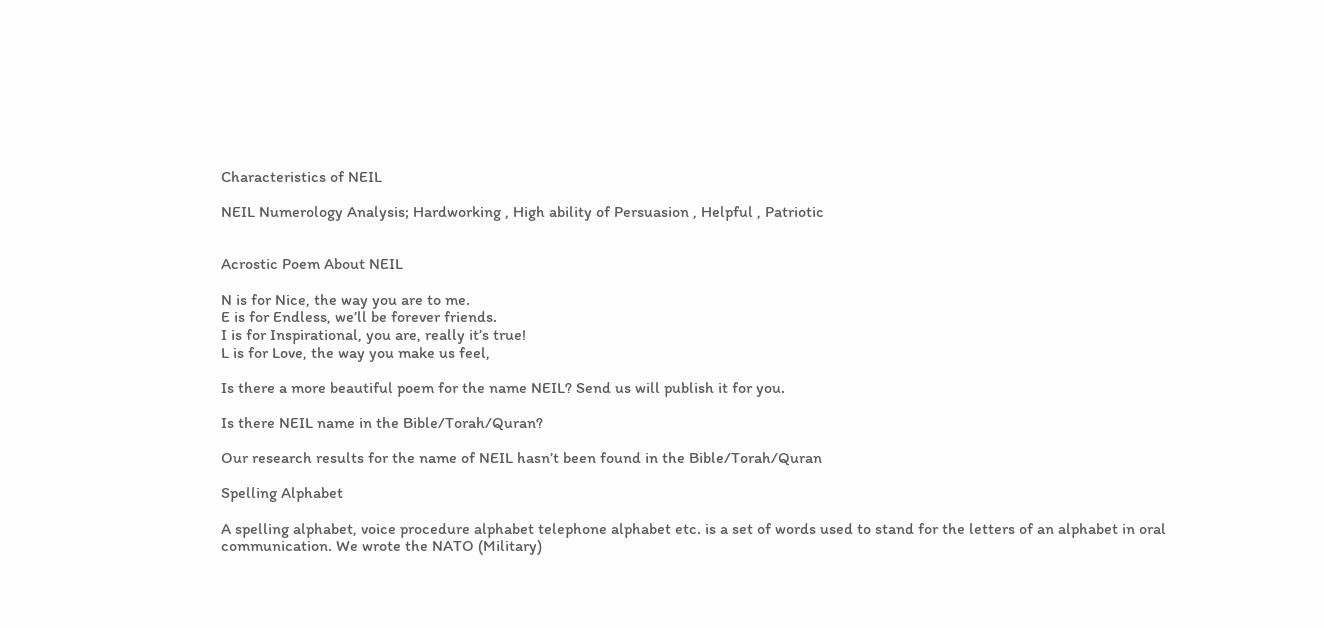Characteristics of NEIL

NEIL Numerology Analysis; Hardworking , High ability of Persuasion , Helpful , Patriotic


Acrostic Poem About NEIL

N is for Nice, the way you are to me.
E is for Endless, we’ll be forever friends.
I is for Inspirational, you are, really it’s true!
L is for Love, the way you make us feel,

Is there a more beautiful poem for the name NEIL? Send us will publish it for you.

Is there NEIL name in the Bible/Torah/Quran?

Our research results for the name of NEIL hasn’t been found in the Bible/Torah/Quran

Spelling Alphabet

A spelling alphabet, voice procedure alphabet telephone alphabet etc. is a set of words used to stand for the letters of an alphabet in oral communication. We wrote the NATO (Military)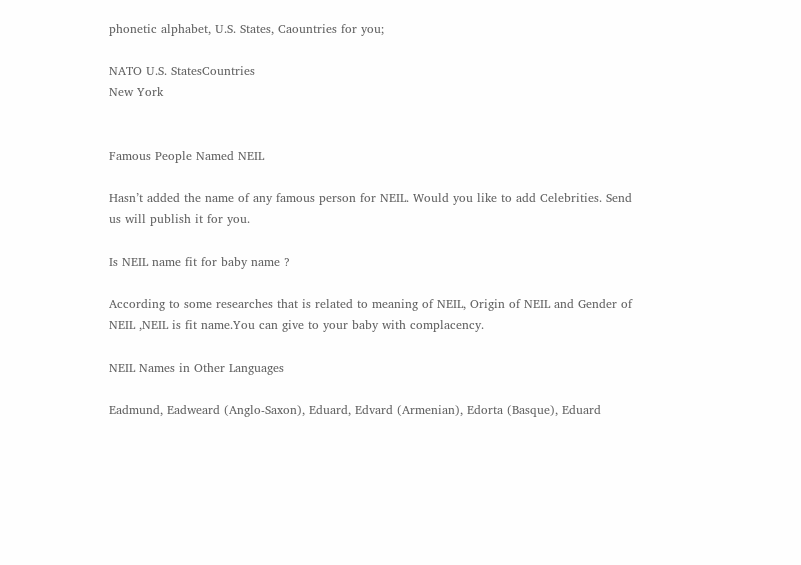phonetic alphabet, U.S. States, Caountries for you;

NATO U.S. StatesCountries
New York


Famous People Named NEIL

Hasn’t added the name of any famous person for NEIL. Would you like to add Celebrities. Send us will publish it for you.

Is NEIL name fit for baby name ?

According to some researches that is related to meaning of NEIL, Origin of NEIL and Gender of NEIL ,NEIL is fit name.You can give to your baby with complacency.

NEIL Names in Other Languages

Eadmund, Eadweard (Anglo-Saxon), Eduard, Edvard (Armenian), Edorta (Basque), Eduard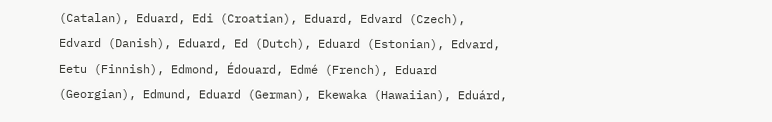(Catalan), Eduard, Edi (Croatian), Eduard, Edvard (Czech), Edvard (Danish), Eduard, Ed (Dutch), Eduard (Estonian), Edvard, Eetu (Finnish), Edmond, Édouard, Edmé (French), Eduard (Georgian), Edmund, Eduard (German), Ekewaka (Hawaiian), Eduárd,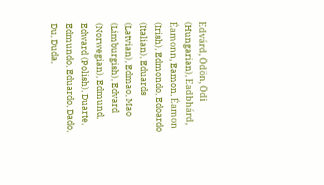Edvárd, Ödön, Ödi (Hungarian), Eadbhárd, Éamonn, Eamon, Éamon (Irish), Edmondo, Edoardo (Italian), Eduards (Latvian), Edmao, Mao (Limburgish), Edvard (Norwegian), Edmund, Edward (Polish), Duarte, Edmundo, Eduardo, Dado, Du, Duda,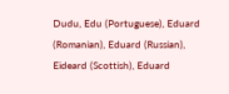Dudu, Edu (Portuguese), Eduard (Romanian), Eduard (Russian), Eideard (Scottish), Eduard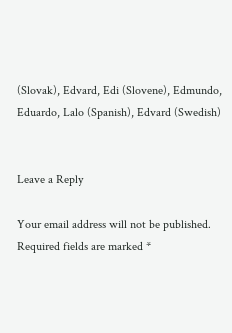(Slovak), Edvard, Edi (Slovene), Edmundo, Eduardo, Lalo (Spanish), Edvard (Swedish)


Leave a Reply

Your email address will not be published. Required fields are marked *